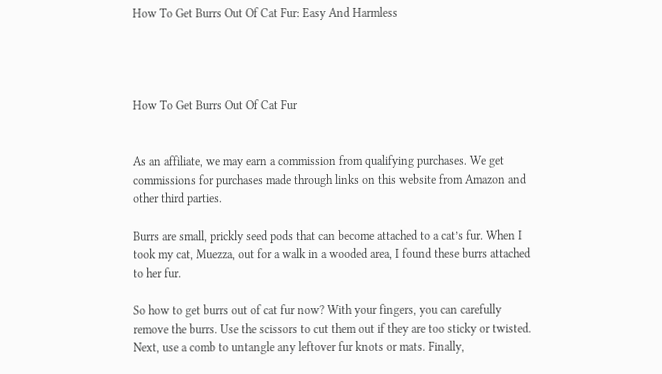How To Get Burrs Out Of Cat Fur: Easy And Harmless




How To Get Burrs Out Of Cat Fur


As an affiliate, we may earn a commission from qualifying purchases. We get commissions for purchases made through links on this website from Amazon and other third parties.

Burrs are small, prickly seed pods that can become attached to a cat’s fur. When I took my cat, Muezza, out for a walk in a wooded area, I found these burrs attached to her fur.

So how to get burrs out of cat fur now? With your fingers, you can carefully remove the burrs. Use the scissors to cut them out if they are too sticky or twisted. Next, use a comb to untangle any leftover fur knots or mats. Finally,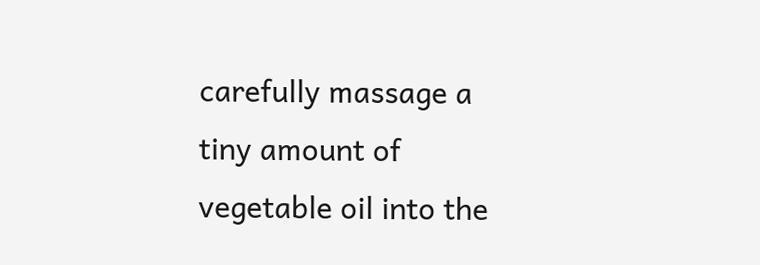carefully massage a tiny amount of vegetable oil into the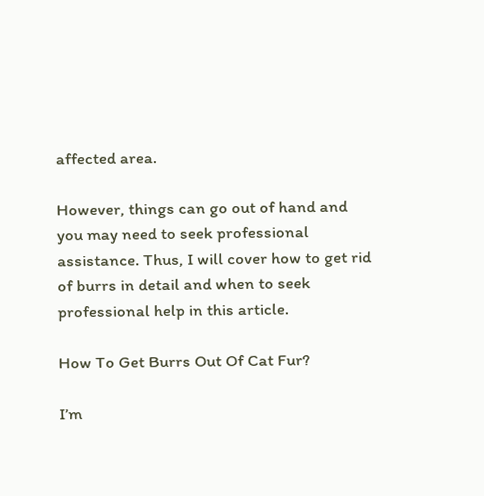affected area.

However, things can go out of hand and you may need to seek professional assistance. Thus, I will cover how to get rid of burrs in detail and when to seek professional help in this article.

How To Get Burrs Out Of Cat Fur?

I’m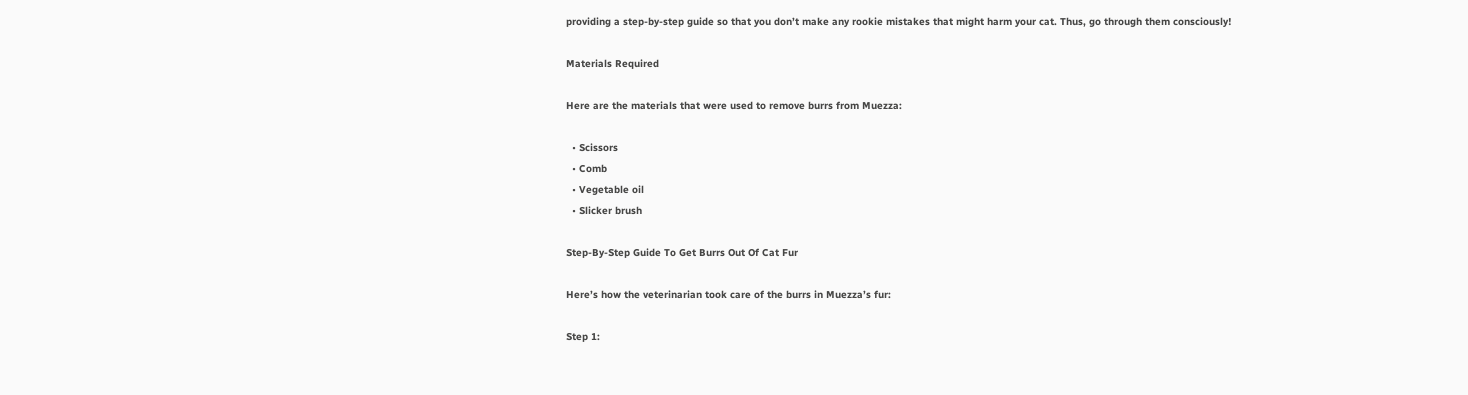providing a step-by-step guide so that you don’t make any rookie mistakes that might harm your cat. Thus, go through them consciously!

Materials Required

Here are the materials that were used to remove burrs from Muezza:

  • Scissors
  • Comb
  • Vegetable oil
  • Slicker brush

Step-By-Step Guide To Get Burrs Out Of Cat Fur

Here’s how the veterinarian took care of the burrs in Muezza’s fur:

Step 1: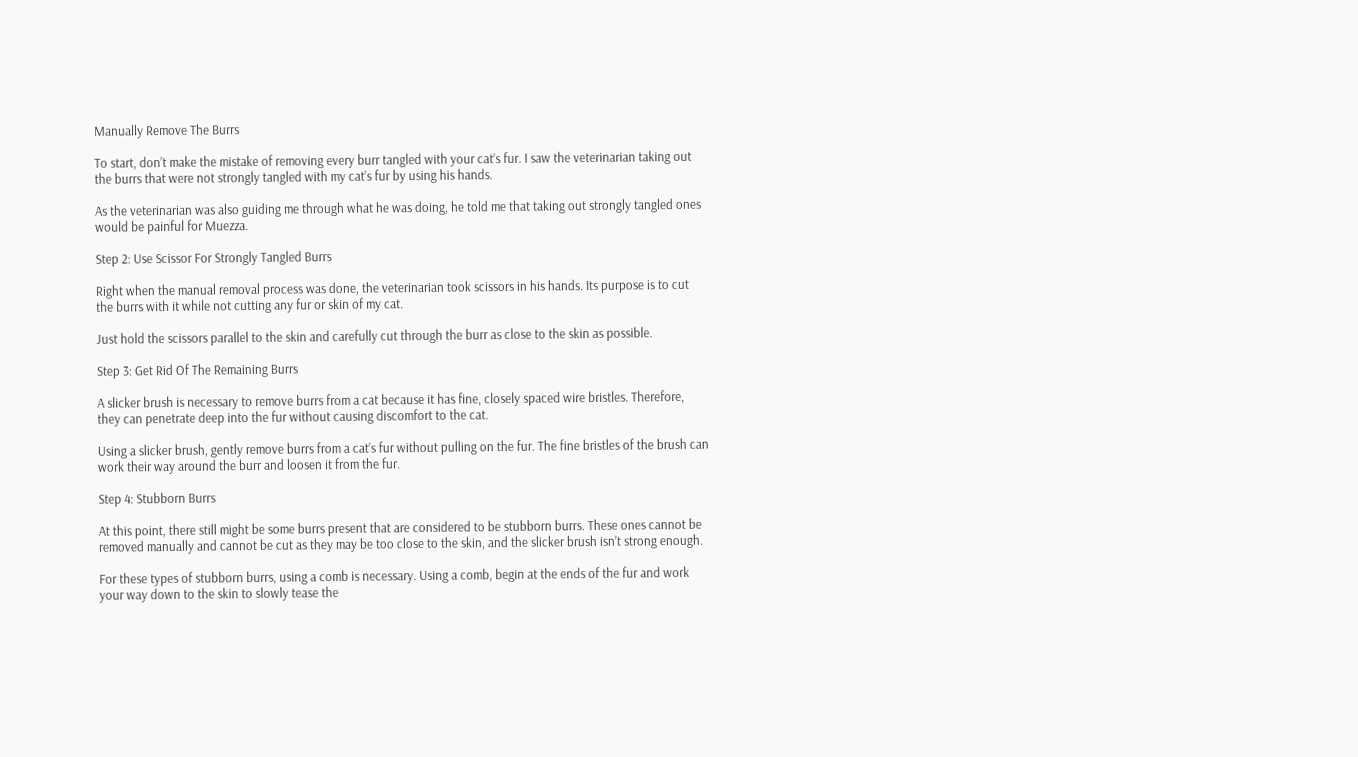Manually Remove The Burrs

To start, don’t make the mistake of removing every burr tangled with your cat’s fur. I saw the veterinarian taking out the burrs that were not strongly tangled with my cat’s fur by using his hands.

As the veterinarian was also guiding me through what he was doing, he told me that taking out strongly tangled ones would be painful for Muezza.

Step 2: Use Scissor For Strongly Tangled Burrs

Right when the manual removal process was done, the veterinarian took scissors in his hands. Its purpose is to cut the burrs with it while not cutting any fur or skin of my cat.

Just hold the scissors parallel to the skin and carefully cut through the burr as close to the skin as possible.

Step 3: Get Rid Of The Remaining Burrs

A slicker brush is necessary to remove burrs from a cat because it has fine, closely spaced wire bristles. Therefore, they can penetrate deep into the fur without causing discomfort to the cat.

Using a slicker brush, gently remove burrs from a cat’s fur without pulling on the fur. The fine bristles of the brush can work their way around the burr and loosen it from the fur.

Step 4: Stubborn Burrs

At this point, there still might be some burrs present that are considered to be stubborn burrs. These ones cannot be removed manually and cannot be cut as they may be too close to the skin, and the slicker brush isn’t strong enough.

For these types of stubborn burrs, using a comb is necessary. Using a comb, begin at the ends of the fur and work your way down to the skin to slowly tease the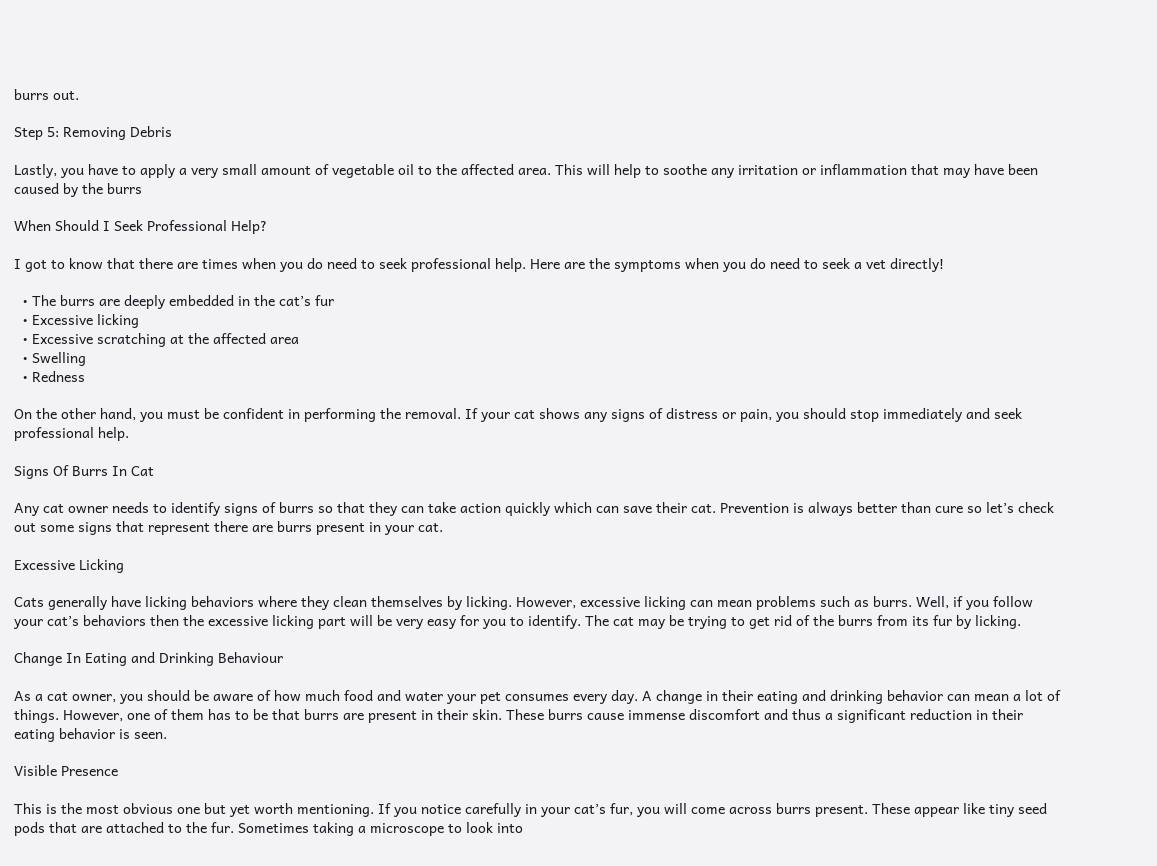burrs out.

Step 5: Removing Debris

Lastly, you have to apply a very small amount of vegetable oil to the affected area. This will help to soothe any irritation or inflammation that may have been caused by the burrs

When Should I Seek Professional Help?

I got to know that there are times when you do need to seek professional help. Here are the symptoms when you do need to seek a vet directly!

  • The burrs are deeply embedded in the cat’s fur
  • Excessive licking
  • Excessive scratching at the affected area
  • Swelling
  • Redness

On the other hand, you must be confident in performing the removal. If your cat shows any signs of distress or pain, you should stop immediately and seek professional help.

Signs Of Burrs In Cat

Any cat owner needs to identify signs of burrs so that they can take action quickly which can save their cat. Prevention is always better than cure so let’s check out some signs that represent there are burrs present in your cat.

Excessive Licking

Cats generally have licking behaviors where they clean themselves by licking. However, excessive licking can mean problems such as burrs. Well, if you follow your cat’s behaviors then the excessive licking part will be very easy for you to identify. The cat may be trying to get rid of the burrs from its fur by licking.

Change In Eating and Drinking Behaviour

As a cat owner, you should be aware of how much food and water your pet consumes every day. A change in their eating and drinking behavior can mean a lot of things. However, one of them has to be that burrs are present in their skin. These burrs cause immense discomfort and thus a significant reduction in their eating behavior is seen.

Visible Presence

This is the most obvious one but yet worth mentioning. If you notice carefully in your cat’s fur, you will come across burrs present. These appear like tiny seed pods that are attached to the fur. Sometimes taking a microscope to look into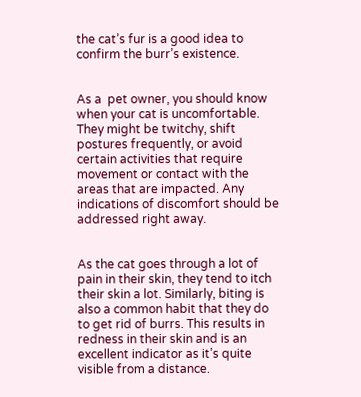the cat’s fur is a good idea to confirm the burr’s existence.


As a  pet owner, you should know when your cat is uncomfortable. They might be twitchy, shift postures frequently, or avoid certain activities that require movement or contact with the areas that are impacted. Any indications of discomfort should be addressed right away.


As the cat goes through a lot of pain in their skin, they tend to itch their skin a lot. Similarly, biting is also a common habit that they do to get rid of burrs. This results in redness in their skin and is an excellent indicator as it’s quite visible from a distance.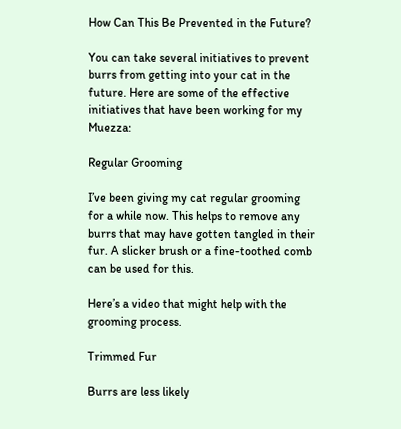How Can This Be Prevented in the Future?

You can take several initiatives to prevent burrs from getting into your cat in the future. Here are some of the effective initiatives that have been working for my Muezza:

Regular Grooming

I’ve been giving my cat regular grooming for a while now. This helps to remove any burrs that may have gotten tangled in their fur. A slicker brush or a fine-toothed comb can be used for this.

Here’s a video that might help with the grooming process.

Trimmed Fur

Burrs are less likely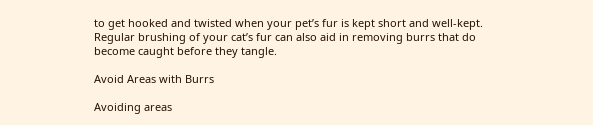to get hooked and twisted when your pet’s fur is kept short and well-kept. Regular brushing of your cat’s fur can also aid in removing burrs that do become caught before they tangle.

Avoid Areas with Burrs

Avoiding areas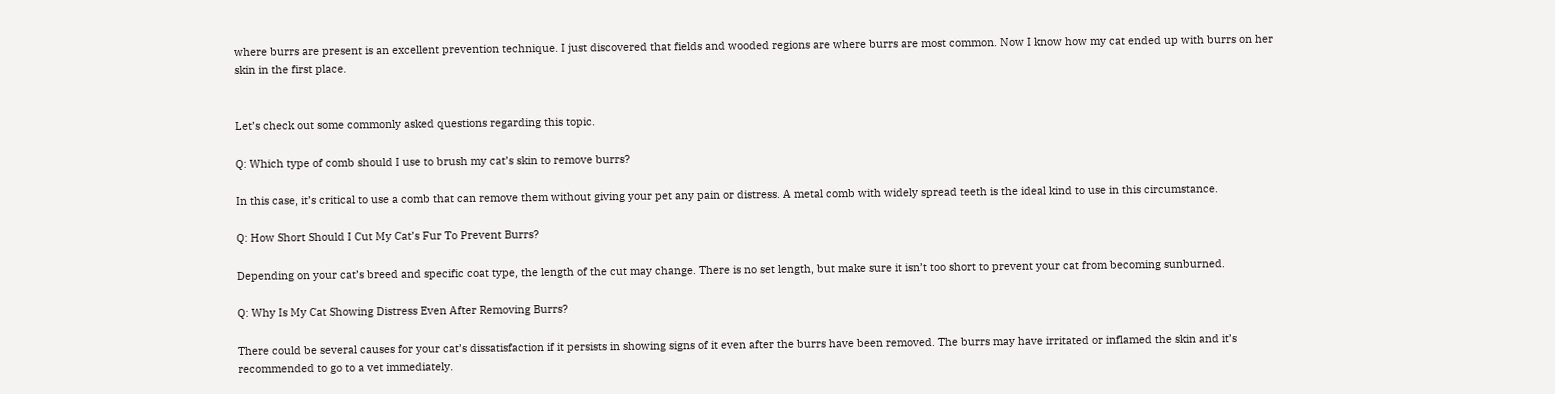where burrs are present is an excellent prevention technique. I just discovered that fields and wooded regions are where burrs are most common. Now I know how my cat ended up with burrs on her skin in the first place.


Let’s check out some commonly asked questions regarding this topic.

Q: Which type of comb should I use to brush my cat’s skin to remove burrs?

In this case, it’s critical to use a comb that can remove them without giving your pet any pain or distress. A metal comb with widely spread teeth is the ideal kind to use in this circumstance.

Q: How Short Should I Cut My Cat’s Fur To Prevent Burrs?

Depending on your cat’s breed and specific coat type, the length of the cut may change. There is no set length, but make sure it isn’t too short to prevent your cat from becoming sunburned.

Q: Why Is My Cat Showing Distress Even After Removing Burrs?

There could be several causes for your cat’s dissatisfaction if it persists in showing signs of it even after the burrs have been removed. The burrs may have irritated or inflamed the skin and it’s recommended to go to a vet immediately.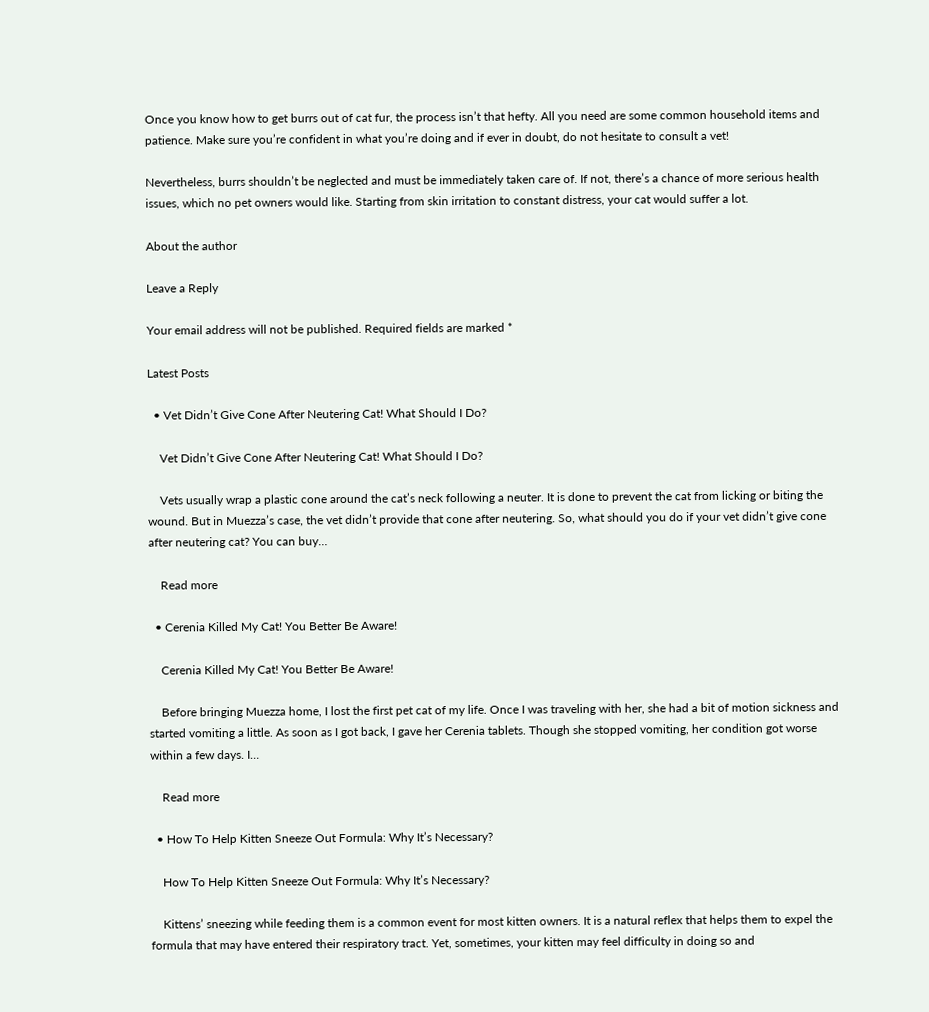Once you know how to get burrs out of cat fur, the process isn’t that hefty. All you need are some common household items and patience. Make sure you’re confident in what you’re doing and if ever in doubt, do not hesitate to consult a vet!

Nevertheless, burrs shouldn’t be neglected and must be immediately taken care of. If not, there’s a chance of more serious health issues, which no pet owners would like. Starting from skin irritation to constant distress, your cat would suffer a lot.

About the author

Leave a Reply

Your email address will not be published. Required fields are marked *

Latest Posts

  • Vet Didn’t Give Cone After Neutering Cat! What Should I Do?

    Vet Didn’t Give Cone After Neutering Cat! What Should I Do?

    Vets usually wrap a plastic cone around the cat’s neck following a neuter. It is done to prevent the cat from licking or biting the wound. But in Muezza’s case, the vet didn’t provide that cone after neutering. So, what should you do if your vet didn’t give cone after neutering cat? You can buy…

    Read more

  • Cerenia Killed My Cat! You Better Be Aware!

    Cerenia Killed My Cat! You Better Be Aware!

    Before bringing Muezza home, I lost the first pet cat of my life. Once I was traveling with her, she had a bit of motion sickness and started vomiting a little. As soon as I got back, I gave her Cerenia tablets. Though she stopped vomiting, her condition got worse within a few days. I…

    Read more

  • How To Help Kitten Sneeze Out Formula: Why It’s Necessary?

    How To Help Kitten Sneeze Out Formula: Why It’s Necessary?

    Kittens’ sneezing while feeding them is a common event for most kitten owners. It is a natural reflex that helps them to expel the formula that may have entered their respiratory tract. Yet, sometimes, your kitten may feel difficulty in doing so and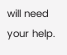will need your help.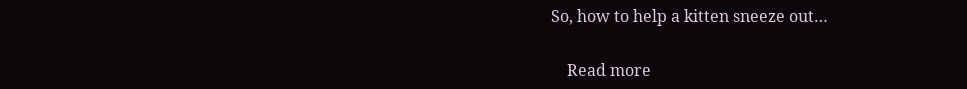So, how to help a kitten sneeze out…

    Read more